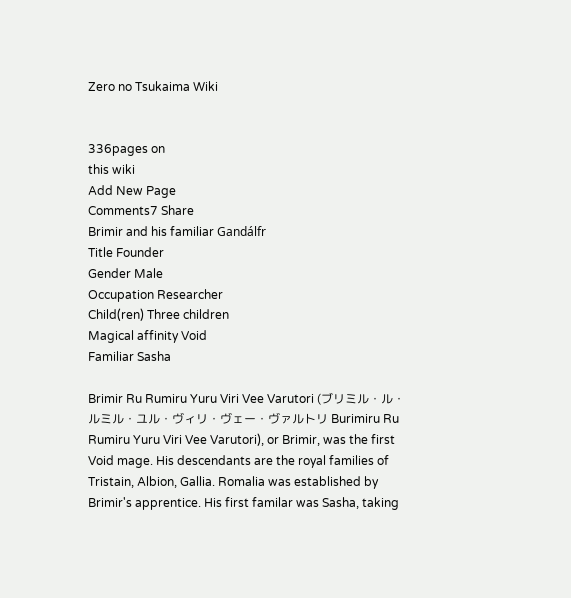Zero no Tsukaima Wiki


336pages on
this wiki
Add New Page
Comments7 Share
Brimir and his familiar Gandálfr
Title Founder
Gender Male
Occupation Researcher
Child(ren) Three children
Magical affinity Void
Familiar Sasha

Brimir Ru Rumiru Yuru Viri Vee Varutori (ブリミル・ル・ルミル・ユル・ヴィリ・ヴェー・ヴァルトリ Burimiru Ru Rumiru Yuru Viri Vee Varutori), or Brimir, was the first Void mage. His descendants are the royal families of Tristain, Albion, Gallia. Romalia was established by Brimir's apprentice. His first familar was Sasha, taking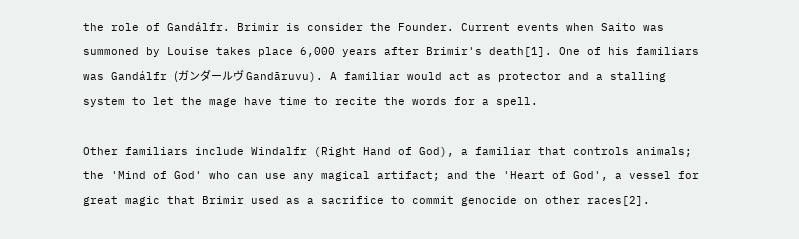the role of Gandálfr. Brimir is consider the Founder. Current events when Saito was summoned by Louise takes place 6,000 years after Brimir's death[1]. One of his familiars was Gandálfr (ガンダールヴ Gandāruvu). A familiar would act as protector and a stalling system to let the mage have time to recite the words for a spell.

Other familiars include Windalfr (Right Hand of God), a familiar that controls animals; the 'Mind of God' who can use any magical artifact; and the 'Heart of God', a vessel for great magic that Brimir used as a sacrifice to commit genocide on other races[2].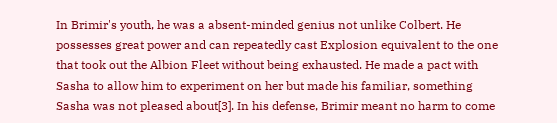In Brimir's youth, he was a absent-minded genius not unlike Colbert. He possesses great power and can repeatedly cast Explosion equivalent to the one that took out the Albion Fleet without being exhausted. He made a pact with Sasha to allow him to experiment on her but made his familiar, something Sasha was not pleased about[3]. In his defense, Brimir meant no harm to come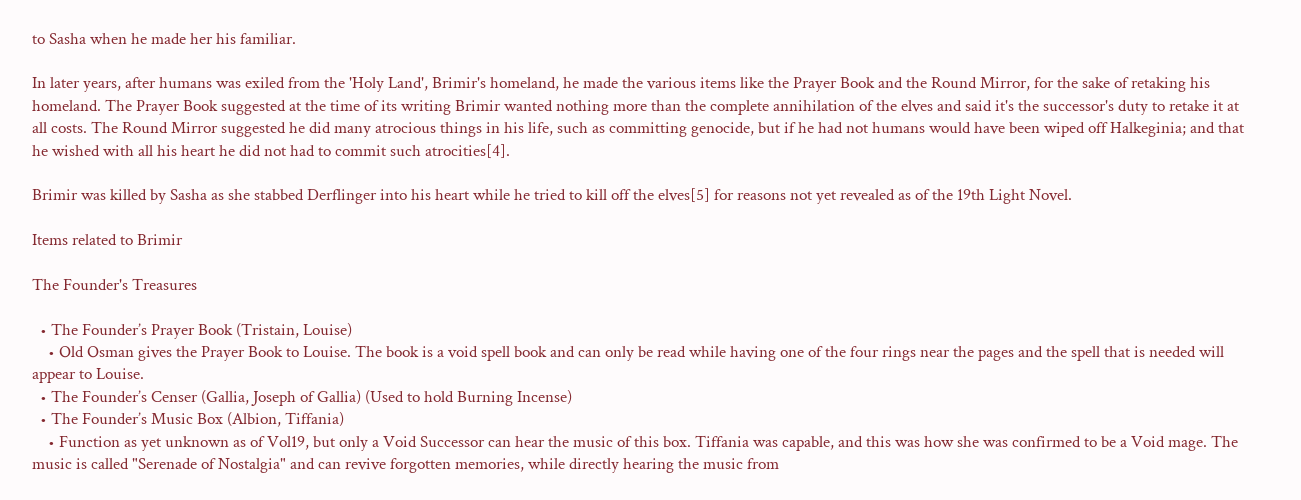to Sasha when he made her his familiar.

In later years, after humans was exiled from the 'Holy Land', Brimir's homeland, he made the various items like the Prayer Book and the Round Mirror, for the sake of retaking his homeland. The Prayer Book suggested at the time of its writing Brimir wanted nothing more than the complete annihilation of the elves and said it's the successor's duty to retake it at all costs. The Round Mirror suggested he did many atrocious things in his life, such as committing genocide, but if he had not humans would have been wiped off Halkeginia; and that he wished with all his heart he did not had to commit such atrocities[4].

Brimir was killed by Sasha as she stabbed Derflinger into his heart while he tried to kill off the elves[5] for reasons not yet revealed as of the 19th Light Novel.

Items related to Brimir

The Founder's Treasures

  • The Founder’s Prayer Book (Tristain, Louise)
    • Old Osman gives the Prayer Book to Louise. The book is a void spell book and can only be read while having one of the four rings near the pages and the spell that is needed will appear to Louise.
  • The Founder’s Censer (Gallia, Joseph of Gallia) (Used to hold Burning Incense)
  • The Founder’s Music Box (Albion, Tiffania)
    • Function as yet unknown as of Vol19, but only a Void Successor can hear the music of this box. Tiffania was capable, and this was how she was confirmed to be a Void mage. The music is called "Serenade of Nostalgia" and can revive forgotten memories, while directly hearing the music from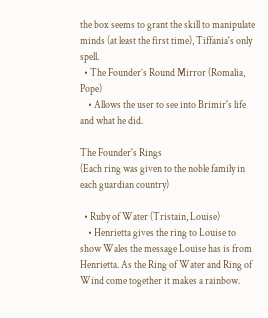the box seems to grant the skill to manipulate minds (at least the first time), Tiffania's only spell.
  • The Founder’s Round Mirror (Romalia, Pope)
    • Allows the user to see into Brimir's life and what he did.

The Founder's Rings
(Each ring was given to the noble family in each guardian country)

  • Ruby of Water (Tristain, Louise)
    • Henrietta gives the ring to Louise to show Wales the message Louise has is from Henrietta. As the Ring of Water and Ring of Wind come together it makes a rainbow.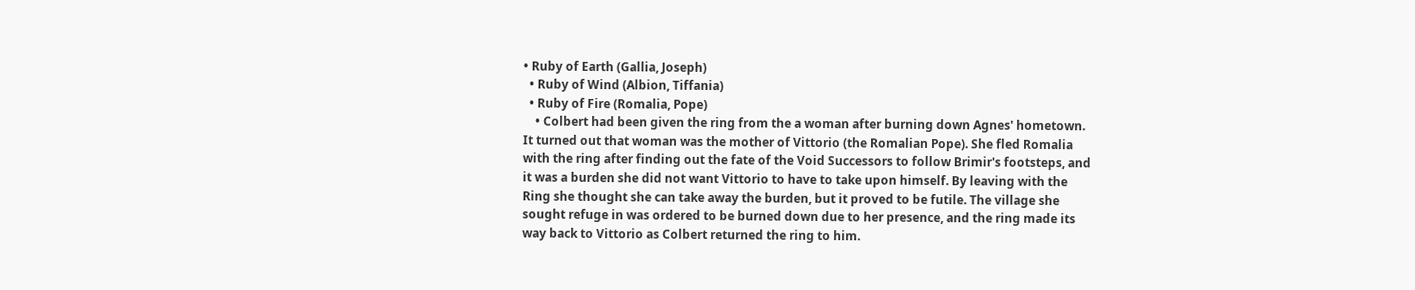• Ruby of Earth (Gallia, Joseph)
  • Ruby of Wind (Albion, Tiffania)
  • Ruby of Fire (Romalia, Pope)
    • Colbert had been given the ring from the a woman after burning down Agnes' hometown. It turned out that woman was the mother of Vittorio (the Romalian Pope). She fled Romalia with the ring after finding out the fate of the Void Successors to follow Brimir's footsteps, and it was a burden she did not want Vittorio to have to take upon himself. By leaving with the Ring she thought she can take away the burden, but it proved to be futile. The village she sought refuge in was ordered to be burned down due to her presence, and the ring made its way back to Vittorio as Colbert returned the ring to him.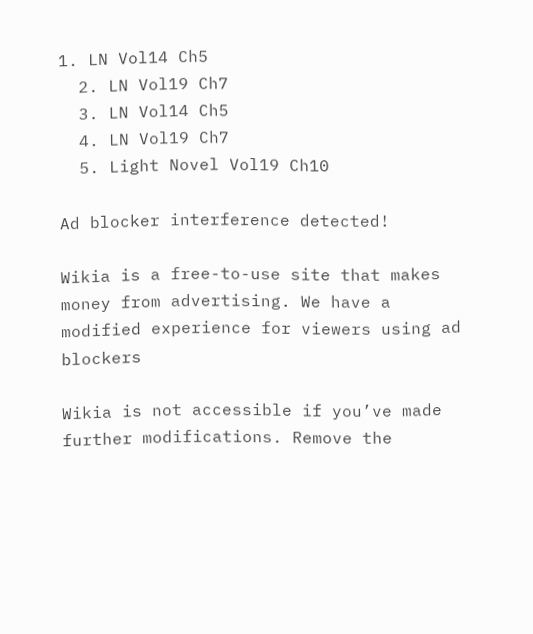1. LN Vol14 Ch5
  2. LN Vol19 Ch7
  3. LN Vol14 Ch5
  4. LN Vol19 Ch7
  5. Light Novel Vol19 Ch10

Ad blocker interference detected!

Wikia is a free-to-use site that makes money from advertising. We have a modified experience for viewers using ad blockers

Wikia is not accessible if you’ve made further modifications. Remove the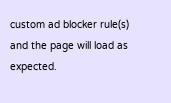custom ad blocker rule(s) and the page will load as expected.